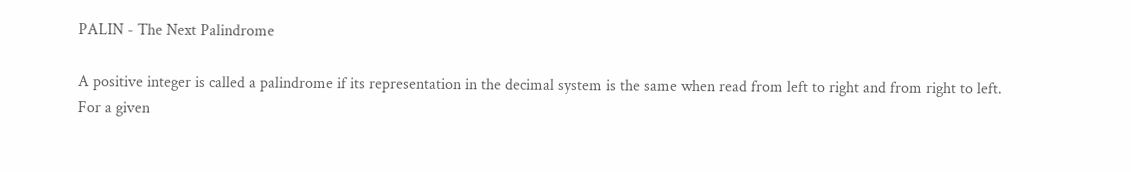PALIN - The Next Palindrome

A positive integer is called a palindrome if its representation in the decimal system is the same when read from left to right and from right to left. For a given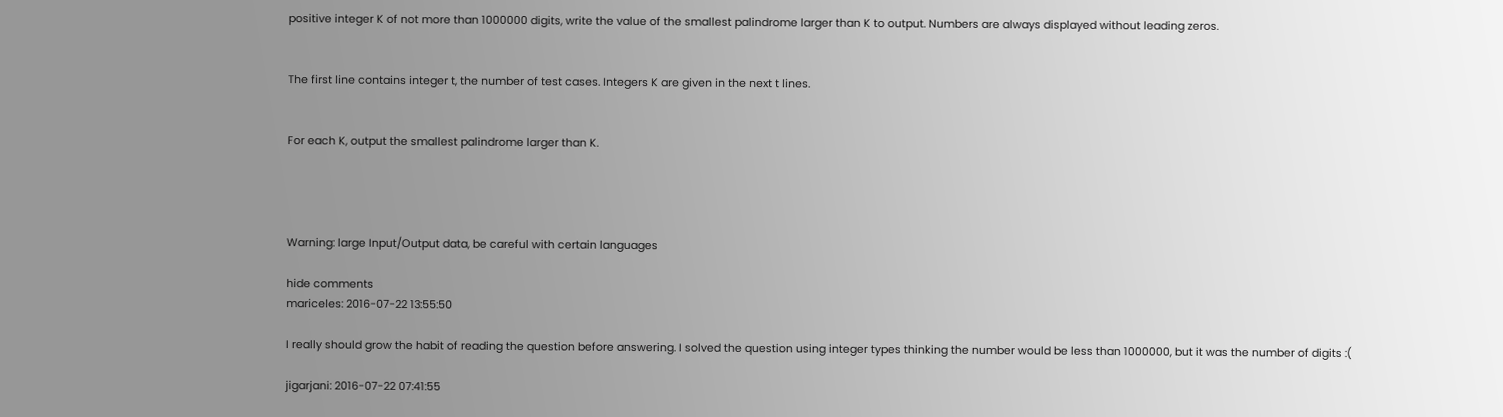positive integer K of not more than 1000000 digits, write the value of the smallest palindrome larger than K to output. Numbers are always displayed without leading zeros.


The first line contains integer t, the number of test cases. Integers K are given in the next t lines.


For each K, output the smallest palindrome larger than K.




Warning: large Input/Output data, be careful with certain languages

hide comments
mariceles: 2016-07-22 13:55:50

I really should grow the habit of reading the question before answering. I solved the question using integer types thinking the number would be less than 1000000, but it was the number of digits :(

jigarjani: 2016-07-22 07:41:55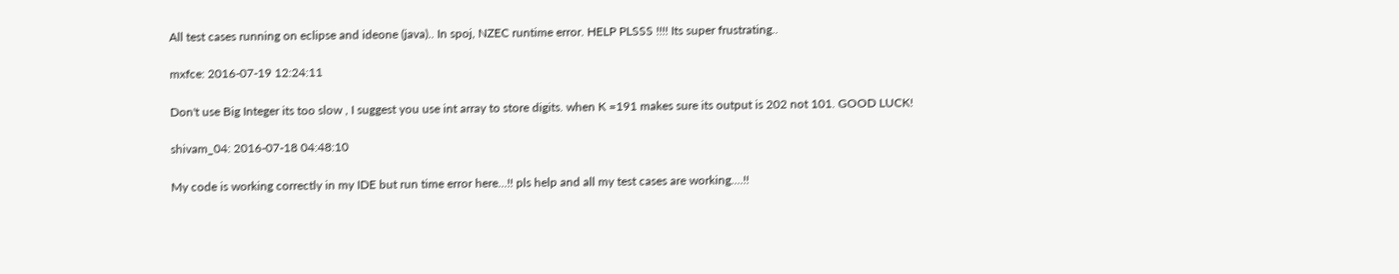All test cases running on eclipse and ideone (java).. In spoj, NZEC runtime error. HELP PLSSS !!!! Its super frustrating..

mxfce: 2016-07-19 12:24:11

Don't use Big Integer its too slow , I suggest you use int array to store digits. when K =191 makes sure its output is 202 not 101. GOOD LUCK!

shivam_04: 2016-07-18 04:48:10

My code is working correctly in my IDE but run time error here...!! pls help and all my test cases are working....!!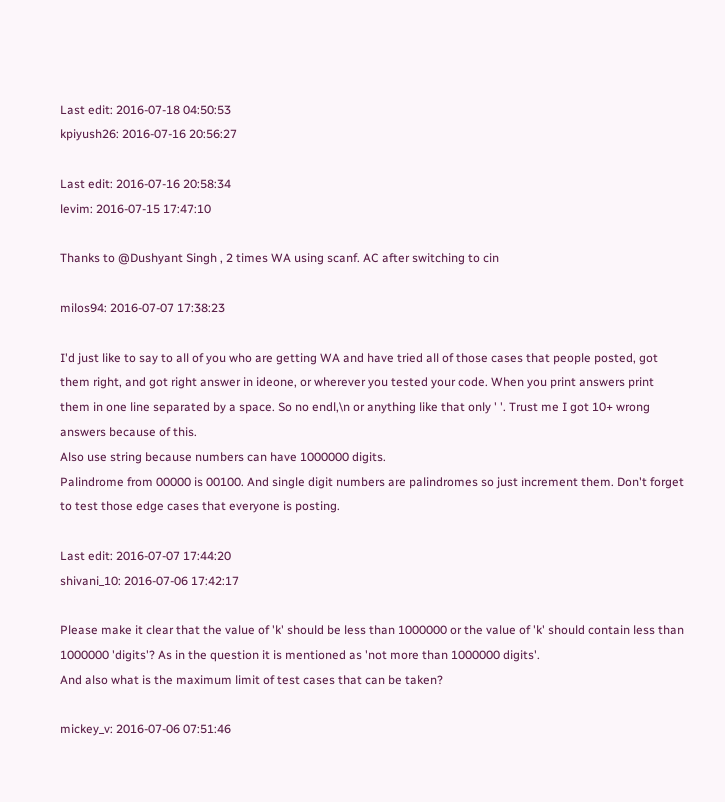Last edit: 2016-07-18 04:50:53
kpiyush26: 2016-07-16 20:56:27

Last edit: 2016-07-16 20:58:34
levim: 2016-07-15 17:47:10

Thanks to @Dushyant Singh , 2 times WA using scanf. AC after switching to cin

milos94: 2016-07-07 17:38:23

I'd just like to say to all of you who are getting WA and have tried all of those cases that people posted, got them right, and got right answer in ideone, or wherever you tested your code. When you print answers print them in one line separated by a space. So no endl,\n or anything like that only ' '. Trust me I got 10+ wrong answers because of this.
Also use string because numbers can have 1000000 digits.
Palindrome from 00000 is 00100. And single digit numbers are palindromes so just increment them. Don't forget to test those edge cases that everyone is posting.

Last edit: 2016-07-07 17:44:20
shivani_10: 2016-07-06 17:42:17

Please make it clear that the value of 'k' should be less than 1000000 or the value of 'k' should contain less than 1000000 'digits'? As in the question it is mentioned as 'not more than 1000000 digits'.
And also what is the maximum limit of test cases that can be taken?

mickey_v: 2016-07-06 07:51:46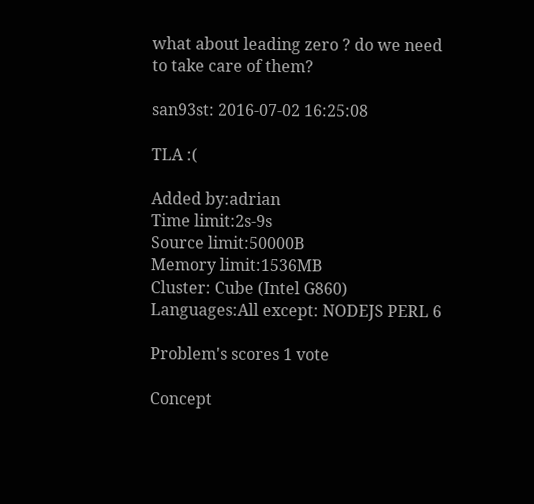what about leading zero ? do we need to take care of them?

san93st: 2016-07-02 16:25:08

TLA :(

Added by:adrian
Time limit:2s-9s
Source limit:50000B
Memory limit:1536MB
Cluster: Cube (Intel G860)
Languages:All except: NODEJS PERL 6

Problem's scores 1 vote

Concept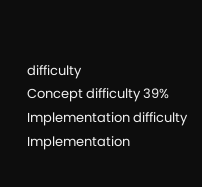difficulty
Concept difficulty 39%
Implementation difficulty
Implementation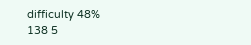difficulty 48%
138 5